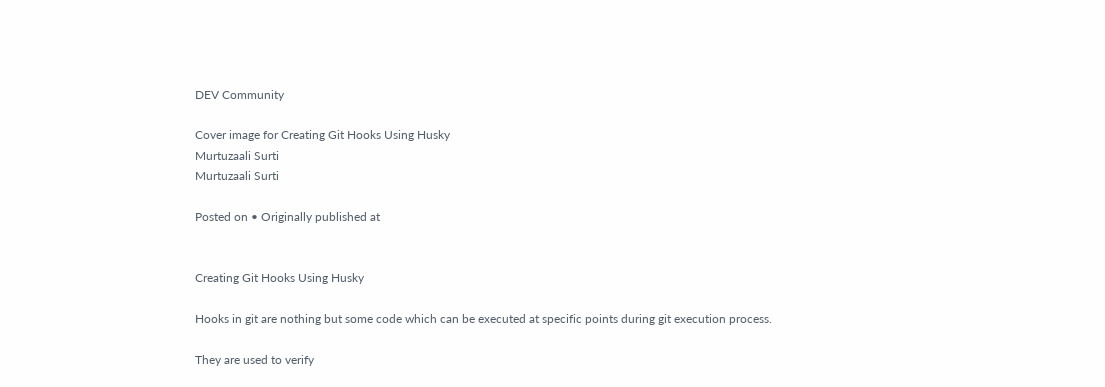DEV Community

Cover image for Creating Git Hooks Using Husky
Murtuzaali Surti
Murtuzaali Surti

Posted on • Originally published at


Creating Git Hooks Using Husky

Hooks in git are nothing but some code which can be executed at specific points during git execution process.

They are used to verify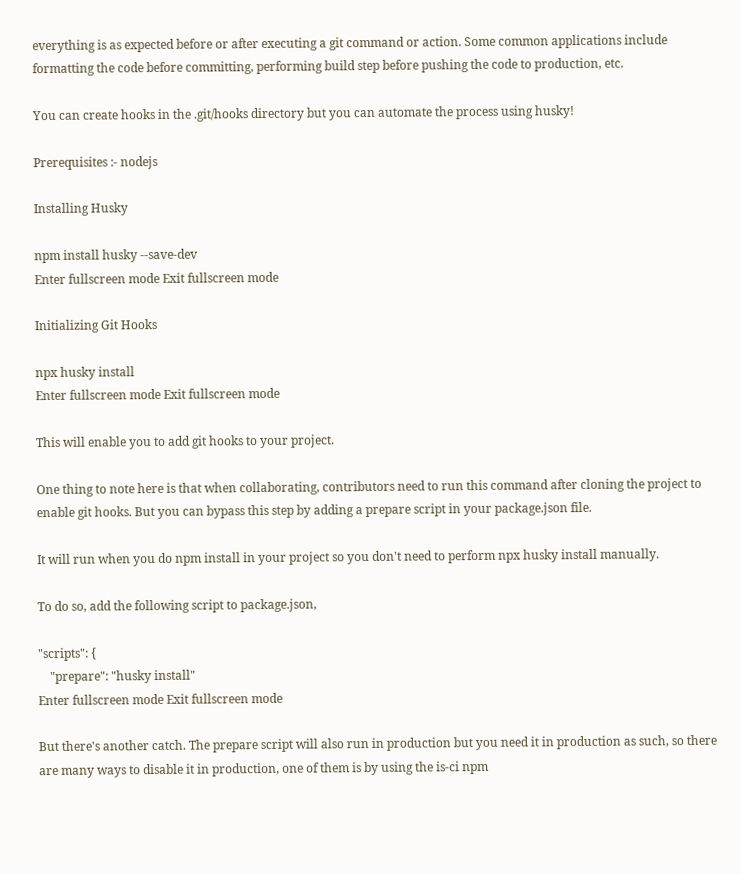everything is as expected before or after executing a git command or action. Some common applications include formatting the code before committing, performing build step before pushing the code to production, etc.

You can create hooks in the .git/hooks directory but you can automate the process using husky!

Prerequisites :- nodejs

Installing Husky

npm install husky --save-dev
Enter fullscreen mode Exit fullscreen mode

Initializing Git Hooks

npx husky install
Enter fullscreen mode Exit fullscreen mode

This will enable you to add git hooks to your project.

One thing to note here is that when collaborating, contributors need to run this command after cloning the project to enable git hooks. But you can bypass this step by adding a prepare script in your package.json file.

It will run when you do npm install in your project so you don't need to perform npx husky install manually.

To do so, add the following script to package.json,

"scripts": {
    "prepare": "husky install"
Enter fullscreen mode Exit fullscreen mode

But there's another catch. The prepare script will also run in production but you need it in production as such, so there are many ways to disable it in production, one of them is by using the is-ci npm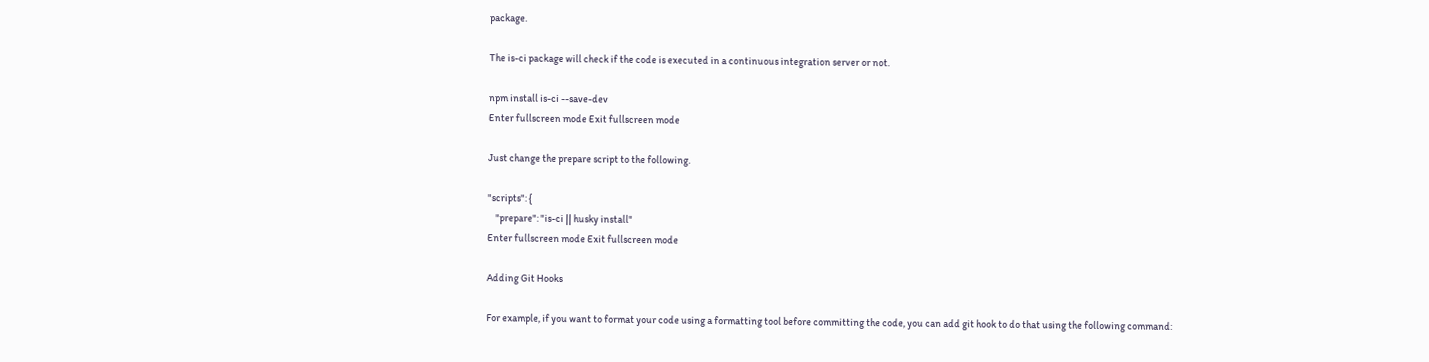package.

The is-ci package will check if the code is executed in a continuous integration server or not.

npm install is-ci --save-dev
Enter fullscreen mode Exit fullscreen mode

Just change the prepare script to the following.

"scripts": {
    "prepare": "is-ci || husky install"
Enter fullscreen mode Exit fullscreen mode

Adding Git Hooks

For example, if you want to format your code using a formatting tool before committing the code, you can add git hook to do that using the following command: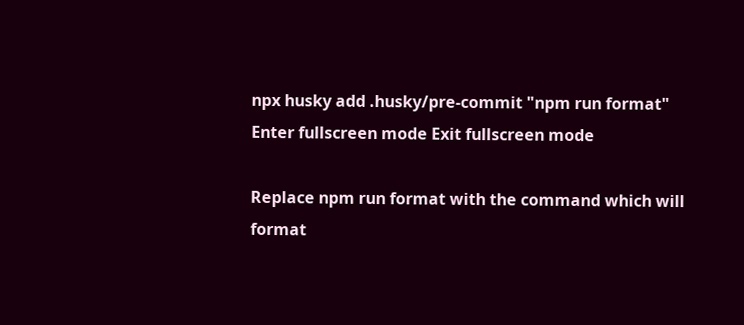npx husky add .husky/pre-commit "npm run format"
Enter fullscreen mode Exit fullscreen mode

Replace npm run format with the command which will format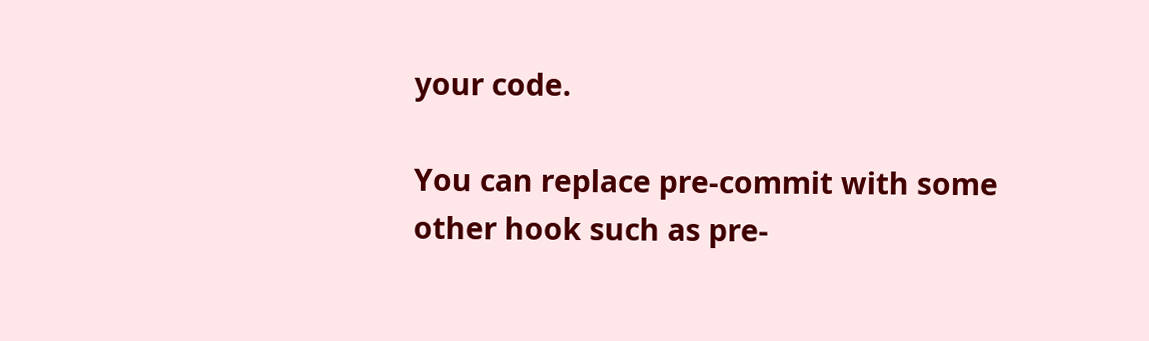your code.

You can replace pre-commit with some other hook such as pre-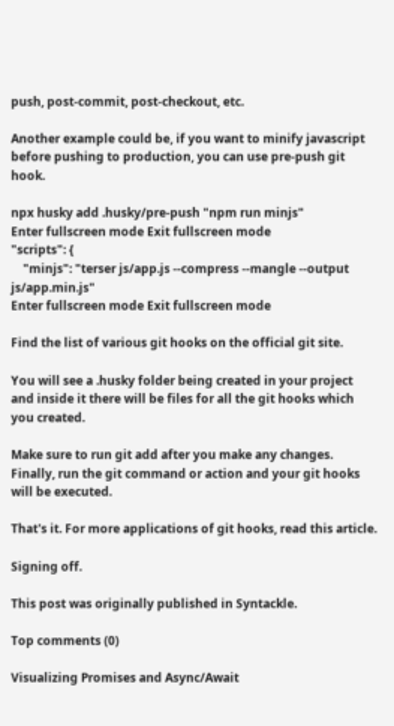push, post-commit, post-checkout, etc.

Another example could be, if you want to minify javascript before pushing to production, you can use pre-push git hook.

npx husky add .husky/pre-push "npm run minjs"
Enter fullscreen mode Exit fullscreen mode
"scripts": {
    "minjs": "terser js/app.js --compress --mangle --output js/app.min.js"
Enter fullscreen mode Exit fullscreen mode

Find the list of various git hooks on the official git site.

You will see a .husky folder being created in your project and inside it there will be files for all the git hooks which you created.

Make sure to run git add after you make any changes. Finally, run the git command or action and your git hooks will be executed.

That's it. For more applications of git hooks, read this article.

Signing off.

This post was originally published in Syntackle.

Top comments (0)

Visualizing Promises and Async/Await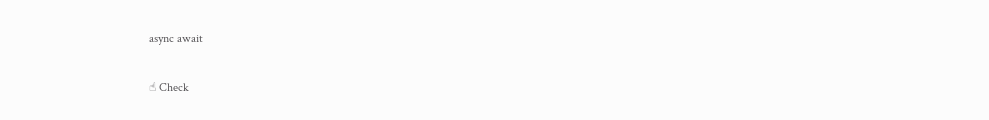async await

☝ Check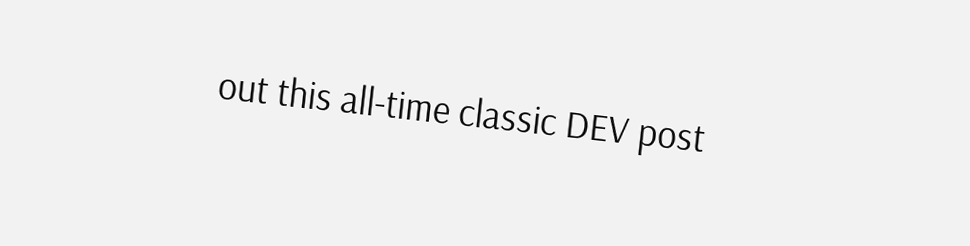out this all-time classic DEV post